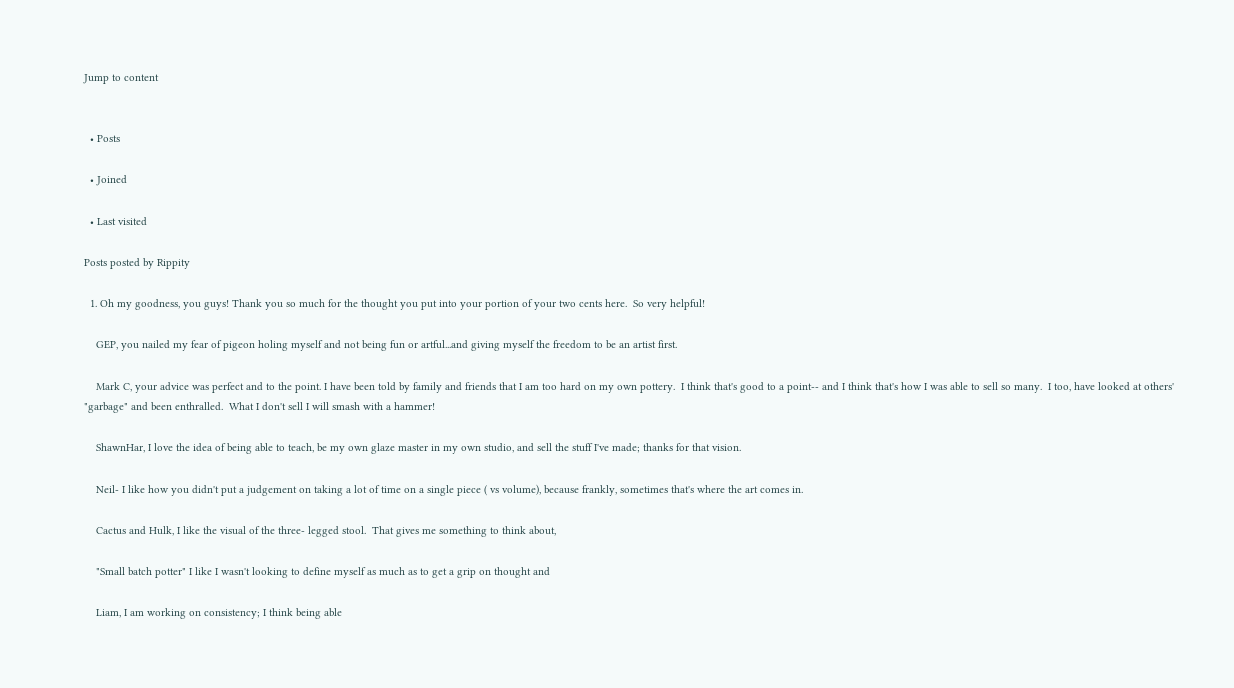Jump to content


  • Posts

  • Joined

  • Last visited

Posts posted by Rippity

  1. Oh my goodness, you guys! Thank you so much for the thought you put into your portion of your two cents here.  So very helpful!

    GEP, you nailed my fear of pigeon holing myself and not being fun or artful...and giving myself the freedom to be an artist first.

    Mark C, your advice was perfect and to the point. I have been told by family and friends that I am too hard on my own pottery.  I think that's good to a point-- and I think that's how I was able to sell so many.  I too, have looked at others' "garbage" and been enthralled.  What I don't sell I will smash with a hammer!

    ShawnHar, I love the idea of being able to teach, be my own glaze master in my own studio, and sell the stuff I've made; thanks for that vision.

    Neil- I like how you didn't put a judgement on taking a lot of time on a single piece ( vs volume), because frankly, sometimes that's where the art comes in.

    Cactus and Hulk, I like the visual of the three- legged stool.  That gives me something to think about,

    "Small batch potter" I like I wasn't looking to define myself as much as to get a grip on thought and

    Liam, I am working on consistency; I think being able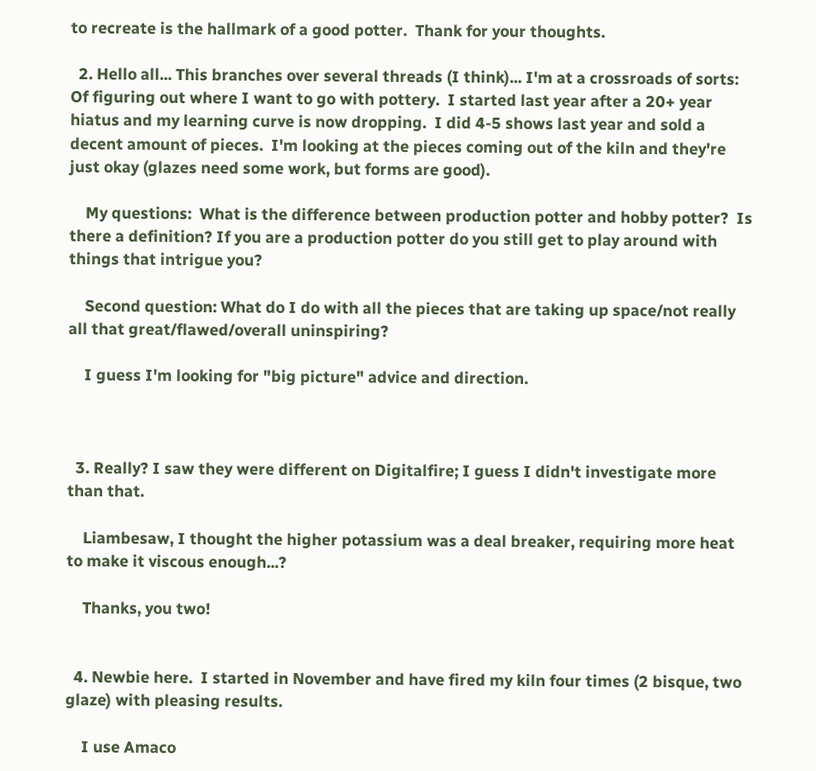to recreate is the hallmark of a good potter.  Thank for your thoughts.

  2. Hello all... This branches over several threads (I think)... I'm at a crossroads of sorts:  Of figuring out where I want to go with pottery.  I started last year after a 20+ year hiatus and my learning curve is now dropping.  I did 4-5 shows last year and sold a decent amount of pieces.  I'm looking at the pieces coming out of the kiln and they're just okay (glazes need some work, but forms are good).

    My questions:  What is the difference between production potter and hobby potter?  Is there a definition? If you are a production potter do you still get to play around with things that intrigue you?

    Second question: What do I do with all the pieces that are taking up space/not really all that great/flawed/overall uninspiring?

    I guess I'm looking for "big picture" advice and direction.



  3. Really? I saw they were different on Digitalfire; I guess I didn't investigate more than that.

    Liambesaw, I thought the higher potassium was a deal breaker, requiring more heat to make it viscous enough...?

    Thanks, you two!


  4. Newbie here.  I started in November and have fired my kiln four times (2 bisque, two glaze) with pleasing results.

    I use Amaco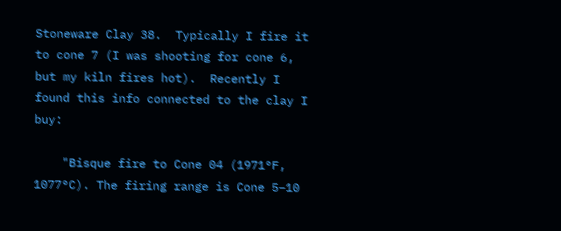Stoneware Clay 38.  Typically I fire it to cone 7 (I was shooting for cone 6, but my kiln fires hot).  Recently I found this info connected to the clay I buy:

    "Bisque fire to Cone 04 (1971°F, 1077°C). The firing range is Cone 5–10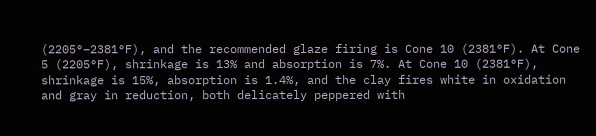(2205°–2381°F), and the recommended glaze firing is Cone 10 (2381°F). At Cone 5 (2205°F), shrinkage is 13% and absorption is 7%. At Cone 10 (2381°F), shrinkage is 15%, absorption is 1.4%, and the clay fires white in oxidation and gray in reduction, both delicately peppered with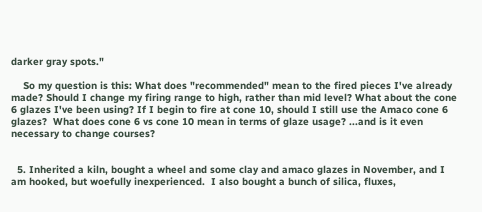darker gray spots."

    So my question is this: What does "recommended" mean to the fired pieces I've already made? Should I change my firing range to high, rather than mid level? What about the cone 6 glazes I've been using? If I begin to fire at cone 10, should I still use the Amaco cone 6 glazes?  What does cone 6 vs cone 10 mean in terms of glaze usage? ...and is it even necessary to change courses?


  5. Inherited a kiln, bought a wheel and some clay and amaco glazes in November, and I am hooked, but woefully inexperienced.  I also bought a bunch of silica, fluxes,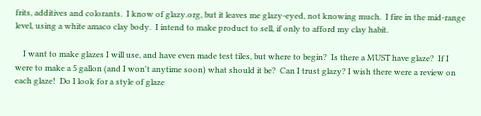frits, additives and colorants.  I know of glazy.org, but it leaves me glazy-eyed, not knowing much.  I fire in the mid-range level, using a white amaco clay body.  I intend to make product to sell, if only to afford my clay habit.

    I want to make glazes I will use, and have even made test tiles, but where to begin?  Is there a MUST have glaze?  If I were to make a 5 gallon (and I won't anytime soon) what should it be?  Can I trust glazy? I wish there were a review on each glaze!  Do I look for a style of glaze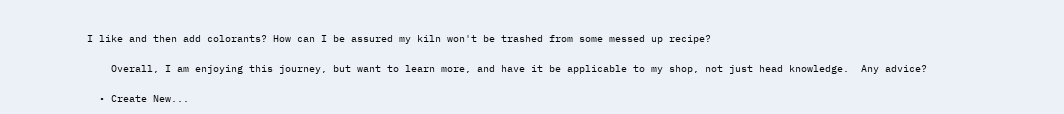I like and then add colorants? How can I be assured my kiln won't be trashed from some messed up recipe?

    Overall, I am enjoying this journey, but want to learn more, and have it be applicable to my shop, not just head knowledge.  Any advice?

  • Create New...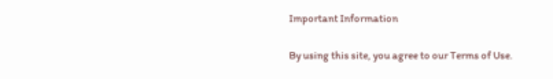Important Information

By using this site, you agree to our Terms of Use.